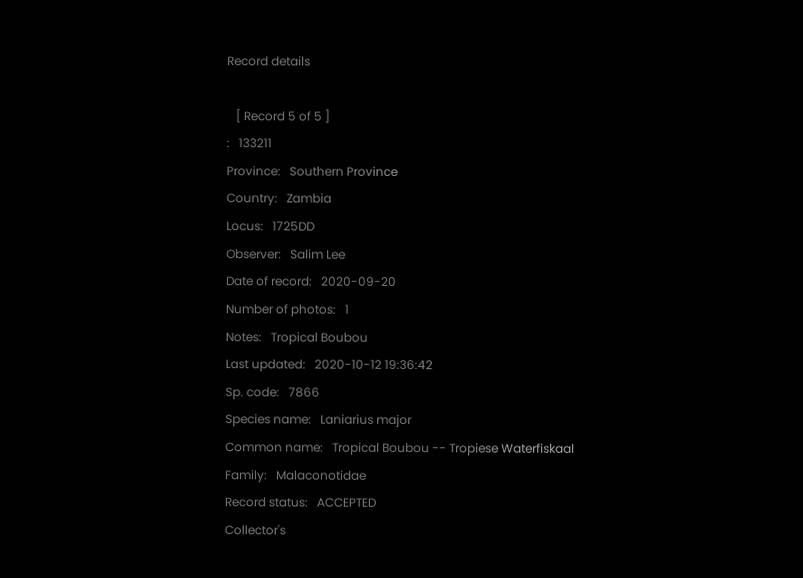Record details

   [ Record 5 of 5 ]
:   133211
Province:   Southern Province
Country:   Zambia
Locus:   1725DD
Observer:   Salim Lee
Date of record:   2020-09-20
Number of photos:   1
Notes:   Tropical Boubou
Last updated:   2020-10-12 19:36:42
Sp. code:   7866
Species name:   Laniarius major
Common name:   Tropical Boubou -- Tropiese Waterfiskaal
Family:   Malaconotidae
Record status:   ACCEPTED
Collector's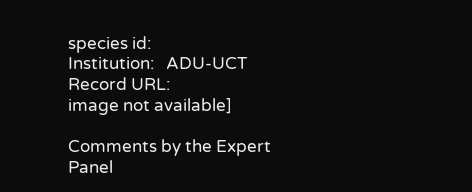species id:
Institution:   ADU-UCT
Record URL:
image not available]

Comments by the Expert Panel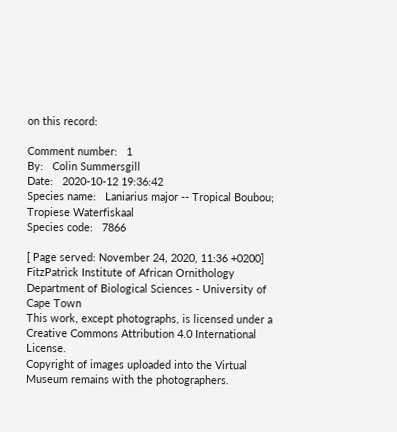on this record:

Comment number:   1
By:   Colin Summersgill
Date:   2020-10-12 19:36:42
Species name:   Laniarius major -- Tropical Boubou; Tropiese Waterfiskaal
Species code:   7866

[ Page served: November 24, 2020, 11:36 +0200]
FitzPatrick Institute of African Ornithology
Department of Biological Sciences - University of Cape Town
This work, except photographs, is licensed under a Creative Commons Attribution 4.0 International License.
Copyright of images uploaded into the Virtual Museum remains with the photographers.